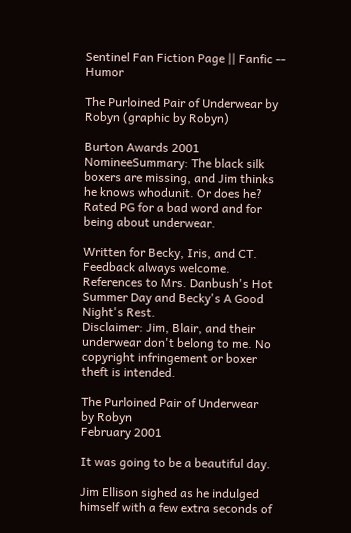Sentinel Fan Fiction Page || Fanfic -- Humor

The Purloined Pair of Underwear by Robyn (graphic by Robyn)

Burton Awards 2001 NomineeSummary: The black silk boxers are missing, and Jim thinks he knows whodunit. Or does he? Rated PG for a bad word and for being about underwear.

Written for Becky, Iris, and CT. Feedback always welcome.
References to Mrs. Danbush's Hot Summer Day and Becky's A Good Night's Rest.
Disclaimer: Jim, Blair, and their underwear don't belong to me. No copyright infringement or boxer theft is intended.

The Purloined Pair of Underwear
by Robyn
February 2001

It was going to be a beautiful day.

Jim Ellison sighed as he indulged himself with a few extra seconds of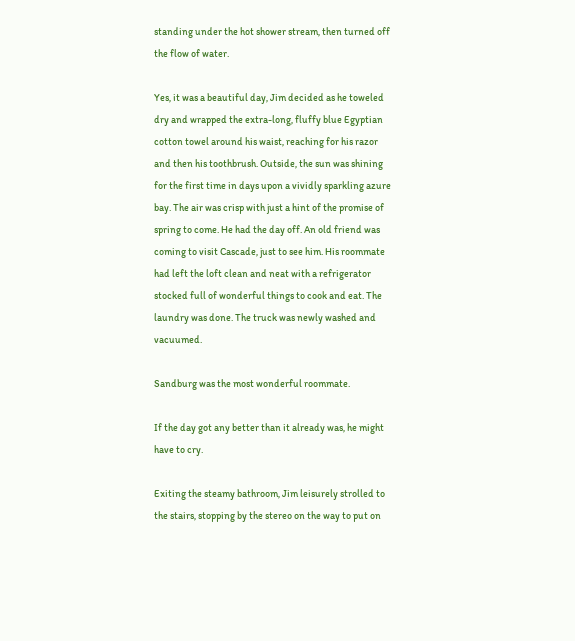standing under the hot shower stream, then turned off the flow of water.

Yes, it was a beautiful day, Jim decided as he toweled dry and wrapped the extra-long, fluffy blue Egyptian cotton towel around his waist, reaching for his razor and then his toothbrush. Outside, the sun was shining for the first time in days upon a vividly sparkling azure bay. The air was crisp with just a hint of the promise of spring to come. He had the day off. An old friend was coming to visit Cascade, just to see him. His roommate had left the loft clean and neat with a refrigerator stocked full of wonderful things to cook and eat. The laundry was done. The truck was newly washed and vacuumed.

Sandburg was the most wonderful roommate.

If the day got any better than it already was, he might have to cry.

Exiting the steamy bathroom, Jim leisurely strolled to the stairs, stopping by the stereo on the way to put on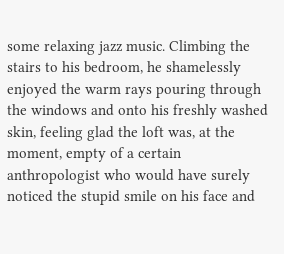some relaxing jazz music. Climbing the stairs to his bedroom, he shamelessly enjoyed the warm rays pouring through the windows and onto his freshly washed skin, feeling glad the loft was, at the moment, empty of a certain anthropologist who would have surely noticed the stupid smile on his face and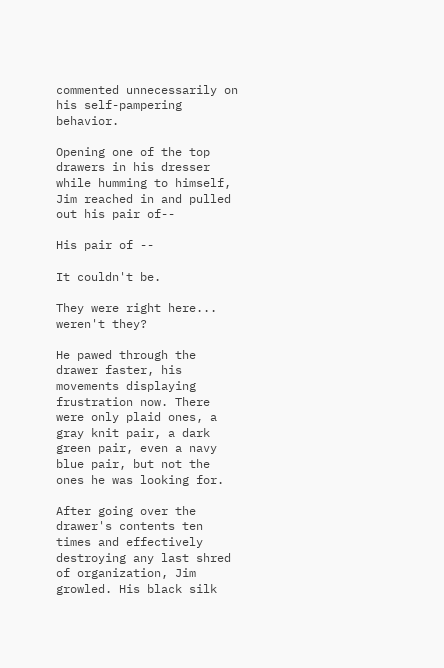commented unnecessarily on his self-pampering behavior.

Opening one of the top drawers in his dresser while humming to himself, Jim reached in and pulled out his pair of--

His pair of --

It couldn't be.

They were right here... weren't they?

He pawed through the drawer faster, his movements displaying frustration now. There were only plaid ones, a gray knit pair, a dark green pair, even a navy blue pair, but not the ones he was looking for.

After going over the drawer's contents ten times and effectively destroying any last shred of organization, Jim growled. His black silk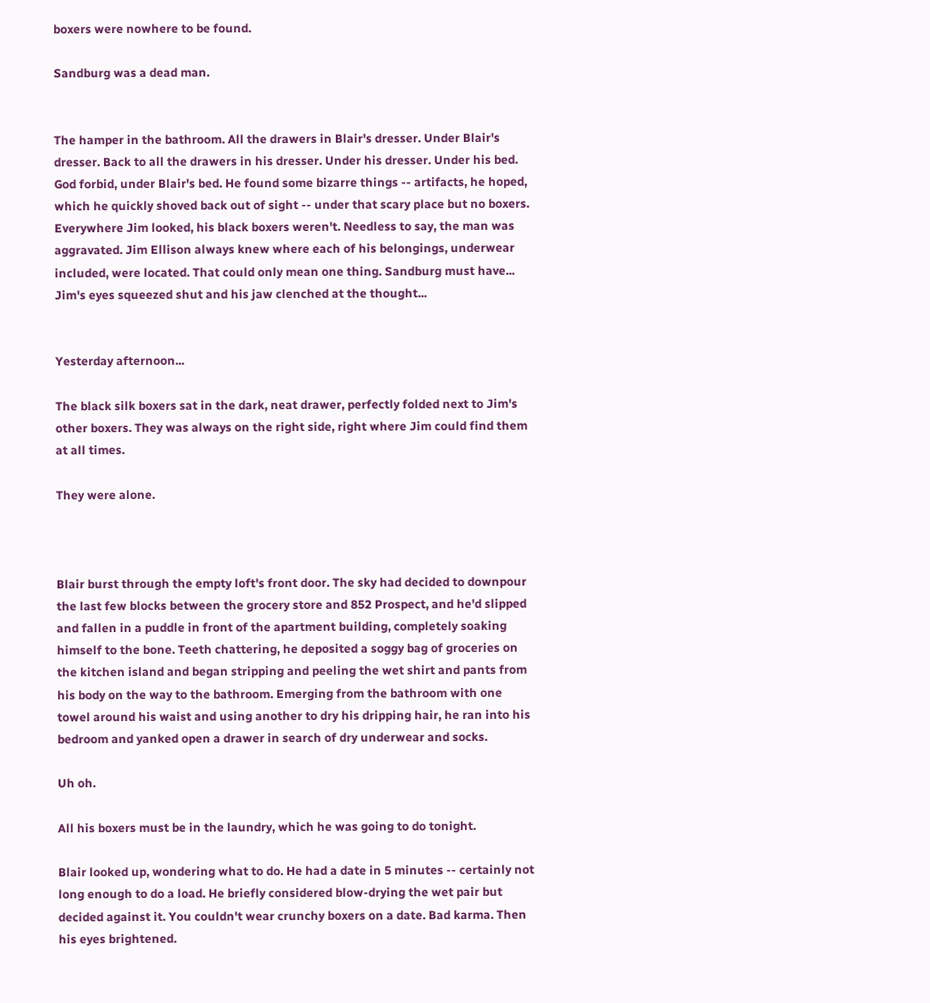boxers were nowhere to be found.

Sandburg was a dead man.


The hamper in the bathroom. All the drawers in Blair's dresser. Under Blair's dresser. Back to all the drawers in his dresser. Under his dresser. Under his bed. God forbid, under Blair's bed. He found some bizarre things -- artifacts, he hoped, which he quickly shoved back out of sight -- under that scary place but no boxers. Everywhere Jim looked, his black boxers weren't. Needless to say, the man was aggravated. Jim Ellison always knew where each of his belongings, underwear included, were located. That could only mean one thing. Sandburg must have... Jim's eyes squeezed shut and his jaw clenched at the thought...


Yesterday afternoon...

The black silk boxers sat in the dark, neat drawer, perfectly folded next to Jim's other boxers. They was always on the right side, right where Jim could find them at all times.

They were alone.



Blair burst through the empty loft's front door. The sky had decided to downpour the last few blocks between the grocery store and 852 Prospect, and he'd slipped and fallen in a puddle in front of the apartment building, completely soaking himself to the bone. Teeth chattering, he deposited a soggy bag of groceries on the kitchen island and began stripping and peeling the wet shirt and pants from his body on the way to the bathroom. Emerging from the bathroom with one towel around his waist and using another to dry his dripping hair, he ran into his bedroom and yanked open a drawer in search of dry underwear and socks.

Uh oh.

All his boxers must be in the laundry, which he was going to do tonight.

Blair looked up, wondering what to do. He had a date in 5 minutes -- certainly not long enough to do a load. He briefly considered blow-drying the wet pair but decided against it. You couldn't wear crunchy boxers on a date. Bad karma. Then his eyes brightened.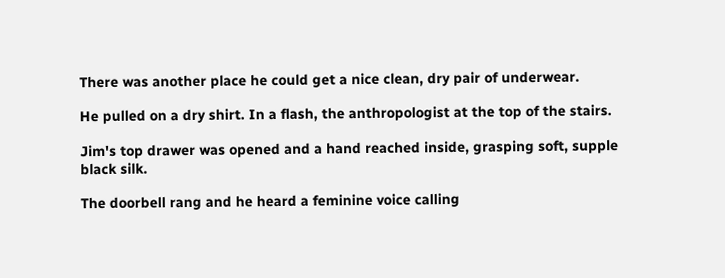There was another place he could get a nice clean, dry pair of underwear.

He pulled on a dry shirt. In a flash, the anthropologist at the top of the stairs.

Jim's top drawer was opened and a hand reached inside, grasping soft, supple black silk.

The doorbell rang and he heard a feminine voice calling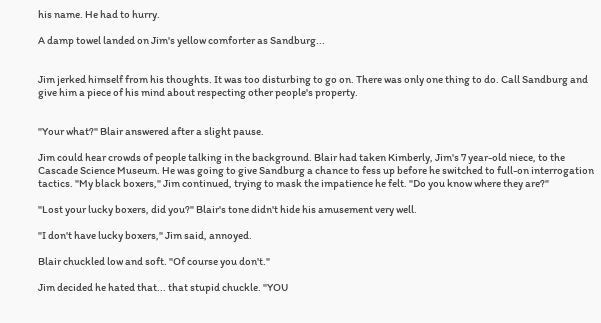his name. He had to hurry.

A damp towel landed on Jim's yellow comforter as Sandburg...


Jim jerked himself from his thoughts. It was too disturbing to go on. There was only one thing to do. Call Sandburg and give him a piece of his mind about respecting other people's property.


"Your what?" Blair answered after a slight pause.

Jim could hear crowds of people talking in the background. Blair had taken Kimberly, Jim's 7 year-old niece, to the Cascade Science Museum. He was going to give Sandburg a chance to fess up before he switched to full-on interrogation tactics. "My black boxers," Jim continued, trying to mask the impatience he felt. "Do you know where they are?"

"Lost your lucky boxers, did you?" Blair's tone didn't hide his amusement very well.

"I don't have lucky boxers," Jim said, annoyed.

Blair chuckled low and soft. "Of course you don't."

Jim decided he hated that... that stupid chuckle. "YOU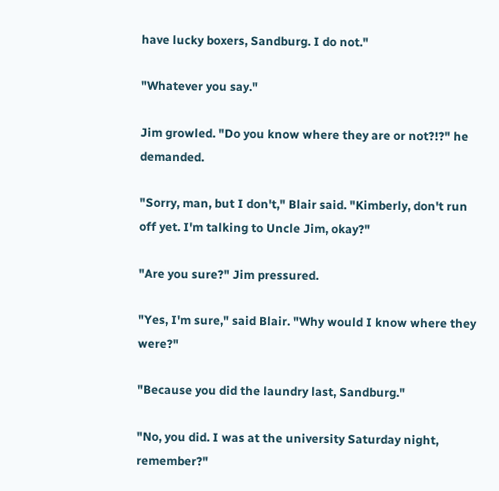have lucky boxers, Sandburg. I do not."

"Whatever you say."

Jim growled. "Do you know where they are or not?!?" he demanded.

"Sorry, man, but I don't," Blair said. "Kimberly, don't run off yet. I'm talking to Uncle Jim, okay?"

"Are you sure?" Jim pressured.

"Yes, I'm sure," said Blair. "Why would I know where they were?"

"Because you did the laundry last, Sandburg."

"No, you did. I was at the university Saturday night, remember?"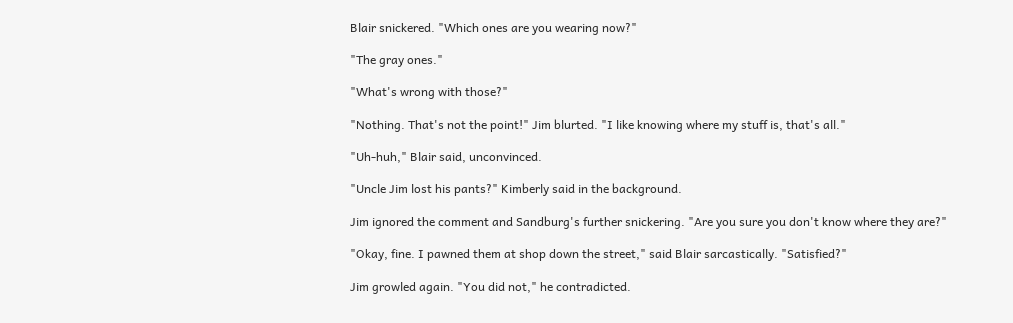Blair snickered. "Which ones are you wearing now?"

"The gray ones."

"What's wrong with those?"

"Nothing. That's not the point!" Jim blurted. "I like knowing where my stuff is, that's all."

"Uh-huh," Blair said, unconvinced.

"Uncle Jim lost his pants?" Kimberly said in the background.

Jim ignored the comment and Sandburg's further snickering. "Are you sure you don't know where they are?"

"Okay, fine. I pawned them at shop down the street," said Blair sarcastically. "Satisfied?"

Jim growled again. "You did not," he contradicted.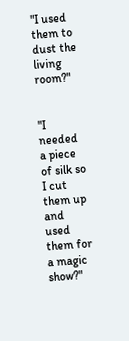"I used them to dust the living room?"


"I needed a piece of silk so I cut them up and used them for a magic show?"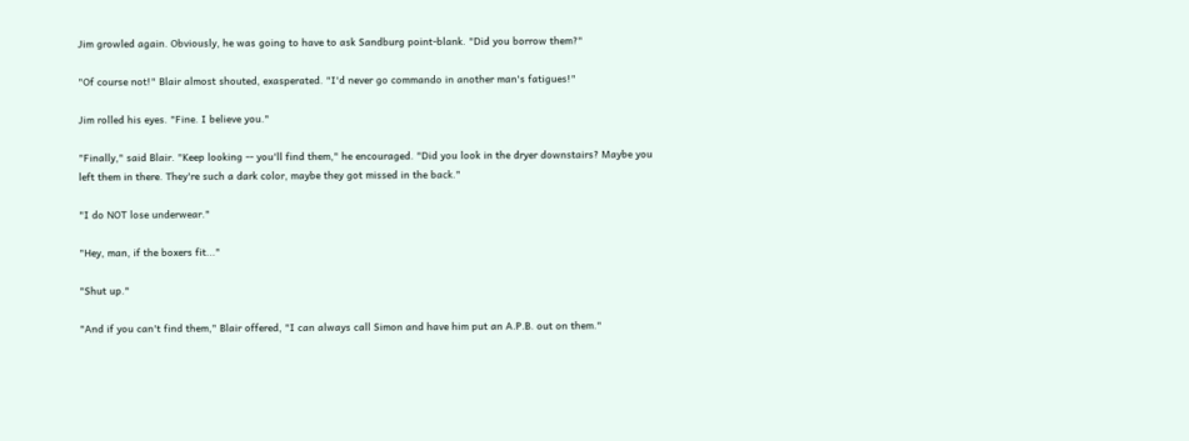Jim growled again. Obviously, he was going to have to ask Sandburg point-blank. "Did you borrow them?"

"Of course not!" Blair almost shouted, exasperated. "I'd never go commando in another man's fatigues!"

Jim rolled his eyes. "Fine. I believe you."

"Finally," said Blair. "Keep looking -- you'll find them," he encouraged. "Did you look in the dryer downstairs? Maybe you left them in there. They're such a dark color, maybe they got missed in the back."

"I do NOT lose underwear."

"Hey, man, if the boxers fit..."

"Shut up."

"And if you can't find them," Blair offered, "I can always call Simon and have him put an A.P.B. out on them."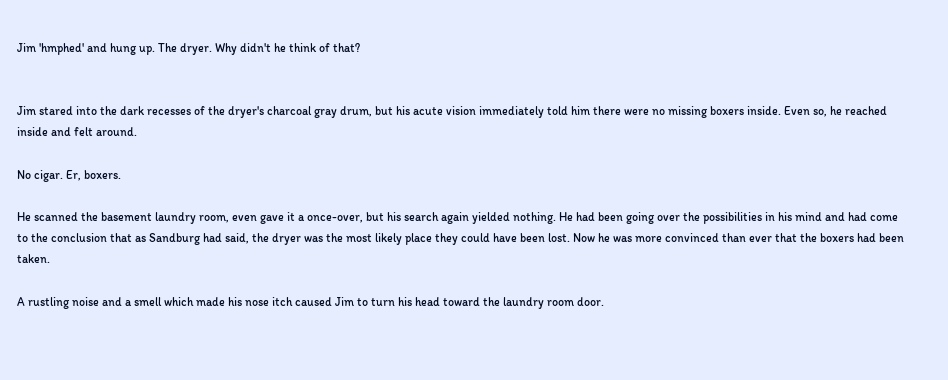Jim 'hmphed' and hung up. The dryer. Why didn't he think of that?


Jim stared into the dark recesses of the dryer's charcoal gray drum, but his acute vision immediately told him there were no missing boxers inside. Even so, he reached inside and felt around.

No cigar. Er, boxers.

He scanned the basement laundry room, even gave it a once-over, but his search again yielded nothing. He had been going over the possibilities in his mind and had come to the conclusion that as Sandburg had said, the dryer was the most likely place they could have been lost. Now he was more convinced than ever that the boxers had been taken.

A rustling noise and a smell which made his nose itch caused Jim to turn his head toward the laundry room door.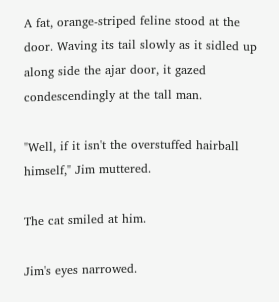A fat, orange-striped feline stood at the door. Waving its tail slowly as it sidled up along side the ajar door, it gazed condescendingly at the tall man.

"Well, if it isn't the overstuffed hairball himself," Jim muttered.

The cat smiled at him.

Jim's eyes narrowed.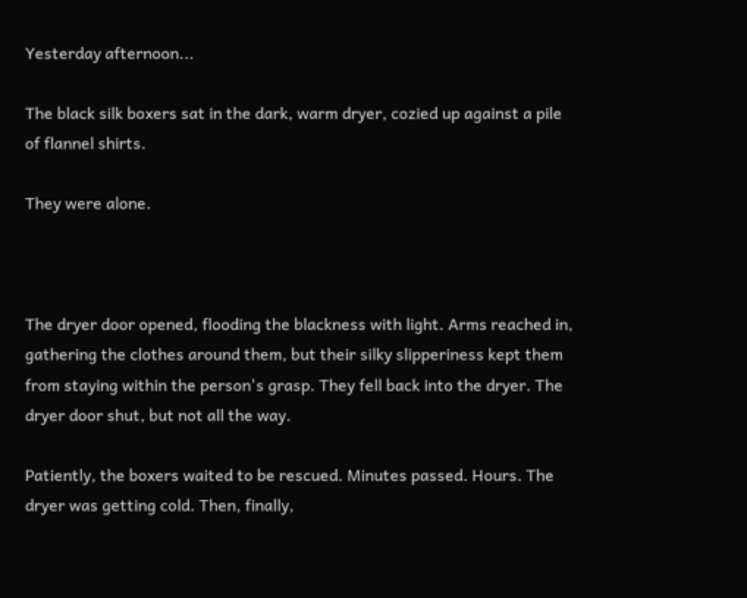Yesterday afternoon...

The black silk boxers sat in the dark, warm dryer, cozied up against a pile of flannel shirts.

They were alone.



The dryer door opened, flooding the blackness with light. Arms reached in, gathering the clothes around them, but their silky slipperiness kept them from staying within the person's grasp. They fell back into the dryer. The dryer door shut, but not all the way.

Patiently, the boxers waited to be rescued. Minutes passed. Hours. The dryer was getting cold. Then, finally,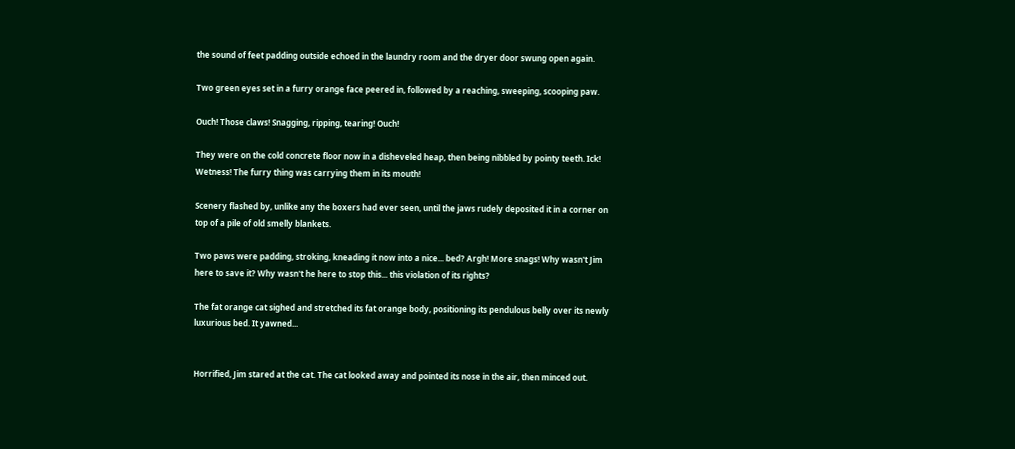the sound of feet padding outside echoed in the laundry room and the dryer door swung open again.

Two green eyes set in a furry orange face peered in, followed by a reaching, sweeping, scooping paw.

Ouch! Those claws! Snagging, ripping, tearing! Ouch!

They were on the cold concrete floor now in a disheveled heap, then being nibbled by pointy teeth. Ick! Wetness! The furry thing was carrying them in its mouth!

Scenery flashed by, unlike any the boxers had ever seen, until the jaws rudely deposited it in a corner on top of a pile of old smelly blankets.

Two paws were padding, stroking, kneading it now into a nice... bed? Argh! More snags! Why wasn't Jim here to save it? Why wasn't he here to stop this... this violation of its rights?

The fat orange cat sighed and stretched its fat orange body, positioning its pendulous belly over its newly luxurious bed. It yawned...


Horrified, Jim stared at the cat. The cat looked away and pointed its nose in the air, then minced out.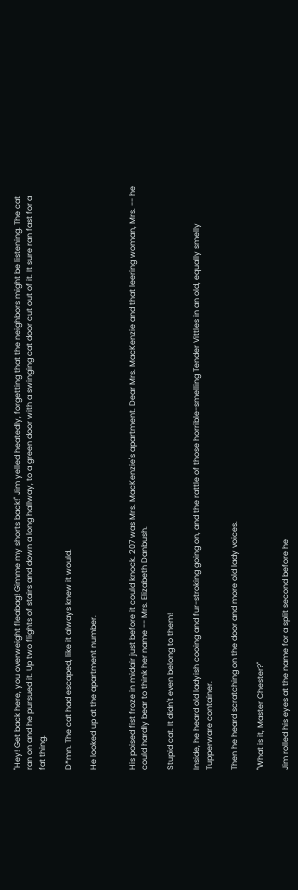"Hey! Get back here, you overweight fleabag! Gimme my shorts back!" Jim yelled heatedly, forgetting that the neighbors might be listening. The cat ran on and he pursued it. Up two flights of stairs and down a long hallway, to a green door with a swinging cat door cut out of it. It sure ran fast for a fat thing.

D*mn. The cat had escaped, like it always knew it would.

He looked up at the apartment number.


His poised fist froze in midair just before it could knock. 207 was Mrs. MacKenzie's apartment. Dear Mrs. MacKenzie and that leering woman, Mrs. -- he could hardly bear to think her name -- Mrs. Elizabeth Danbush.

Stupid cat. It didn't even belong to them!

Inside, he heard old ladyish cooing and fur-stroking going on, and the rattle of those horrible-smelling Tender Vittles in an old, equally smelly Tupperware container.

Then he heard scratching on the door and more old lady voices.

"What is it, Master Chester?"

Jim rolled his eyes at the name for a split second before he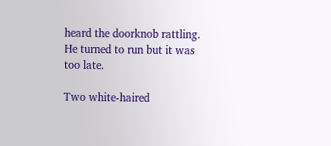heard the doorknob rattling. He turned to run but it was too late.

Two white-haired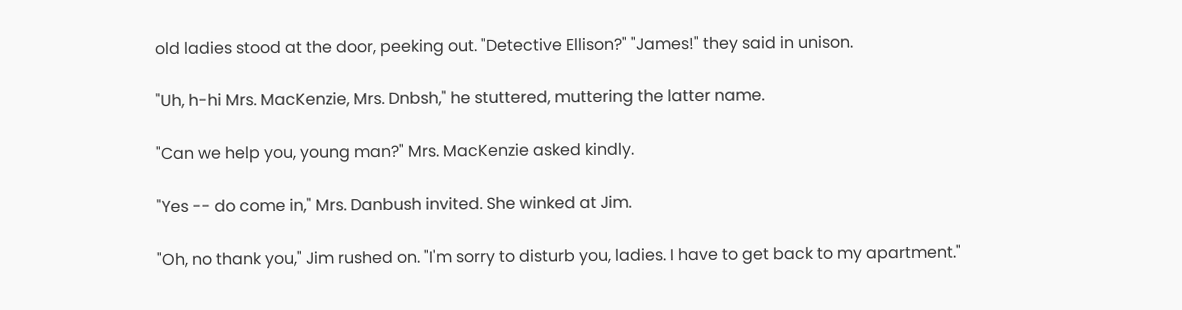old ladies stood at the door, peeking out. "Detective Ellison?" "James!" they said in unison.

"Uh, h-hi Mrs. MacKenzie, Mrs. Dnbsh," he stuttered, muttering the latter name.

"Can we help you, young man?" Mrs. MacKenzie asked kindly.

"Yes -- do come in," Mrs. Danbush invited. She winked at Jim.

"Oh, no thank you," Jim rushed on. "I'm sorry to disturb you, ladies. I have to get back to my apartment."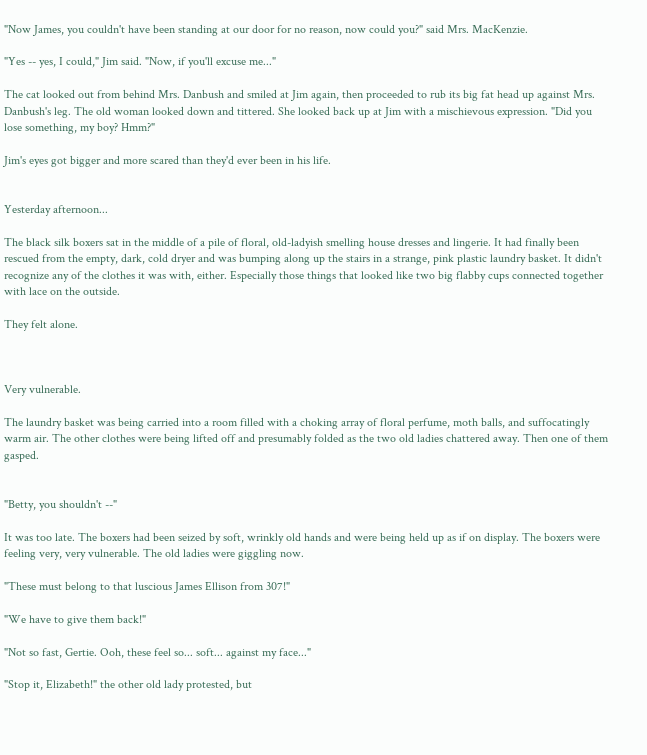"Now James, you couldn't have been standing at our door for no reason, now could you?" said Mrs. MacKenzie.

"Yes -- yes, I could," Jim said. "Now, if you'll excuse me..."

The cat looked out from behind Mrs. Danbush and smiled at Jim again, then proceeded to rub its big fat head up against Mrs. Danbush's leg. The old woman looked down and tittered. She looked back up at Jim with a mischievous expression. "Did you lose something, my boy? Hmm?"

Jim's eyes got bigger and more scared than they'd ever been in his life.


Yesterday afternoon...

The black silk boxers sat in the middle of a pile of floral, old-ladyish smelling house dresses and lingerie. It had finally been rescued from the empty, dark, cold dryer and was bumping along up the stairs in a strange, pink plastic laundry basket. It didn't recognize any of the clothes it was with, either. Especially those things that looked like two big flabby cups connected together with lace on the outside.

They felt alone.



Very vulnerable.

The laundry basket was being carried into a room filled with a choking array of floral perfume, moth balls, and suffocatingly warm air. The other clothes were being lifted off and presumably folded as the two old ladies chattered away. Then one of them gasped.


"Betty, you shouldn't --"

It was too late. The boxers had been seized by soft, wrinkly old hands and were being held up as if on display. The boxers were feeling very, very vulnerable. The old ladies were giggling now.

"These must belong to that luscious James Ellison from 307!"

"We have to give them back!"

"Not so fast, Gertie. Ooh, these feel so... soft... against my face..."

"Stop it, Elizabeth!" the other old lady protested, but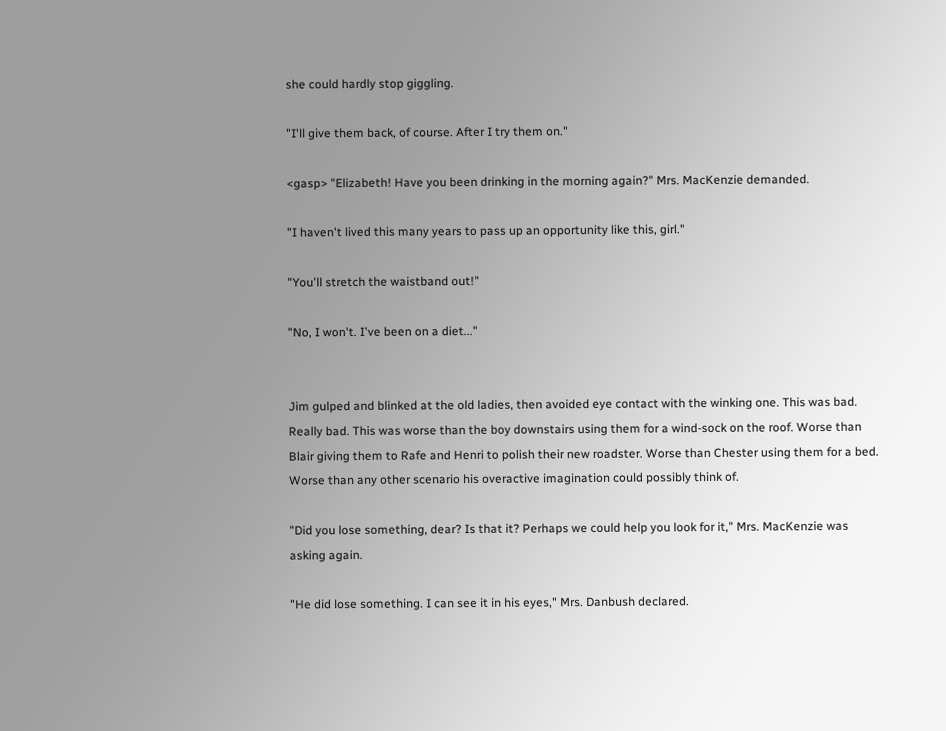she could hardly stop giggling.

"I'll give them back, of course. After I try them on."

<gasp> "Elizabeth! Have you been drinking in the morning again?" Mrs. MacKenzie demanded.

"I haven't lived this many years to pass up an opportunity like this, girl."

"You'll stretch the waistband out!"

"No, I won't. I've been on a diet..."


Jim gulped and blinked at the old ladies, then avoided eye contact with the winking one. This was bad. Really bad. This was worse than the boy downstairs using them for a wind-sock on the roof. Worse than Blair giving them to Rafe and Henri to polish their new roadster. Worse than Chester using them for a bed. Worse than any other scenario his overactive imagination could possibly think of.

"Did you lose something, dear? Is that it? Perhaps we could help you look for it," Mrs. MacKenzie was asking again.

"He did lose something. I can see it in his eyes," Mrs. Danbush declared.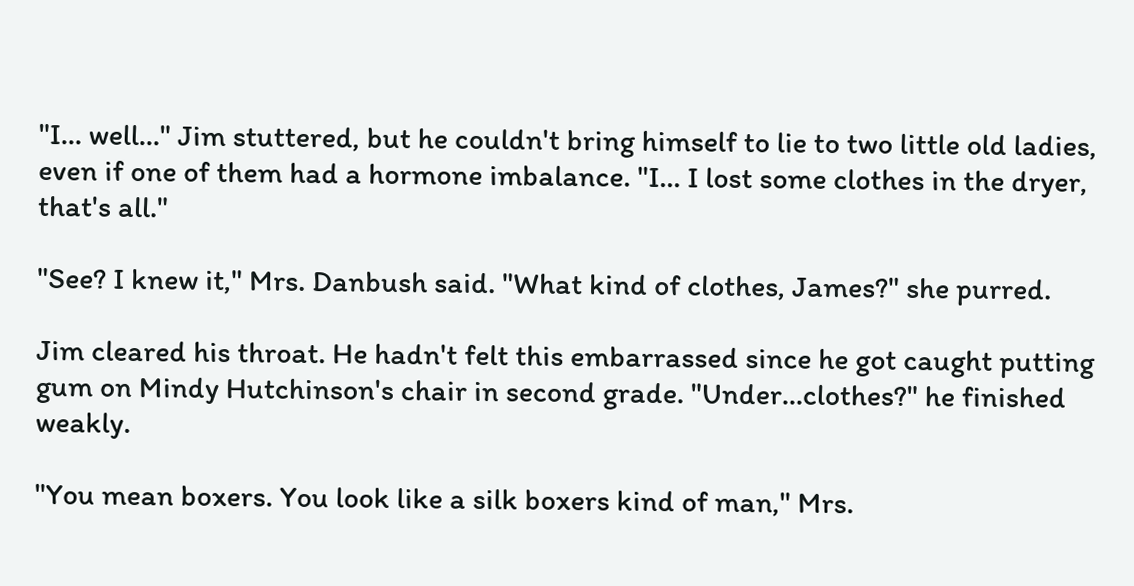"I... well..." Jim stuttered, but he couldn't bring himself to lie to two little old ladies, even if one of them had a hormone imbalance. "I... I lost some clothes in the dryer, that's all."

"See? I knew it," Mrs. Danbush said. "What kind of clothes, James?" she purred.

Jim cleared his throat. He hadn't felt this embarrassed since he got caught putting gum on Mindy Hutchinson's chair in second grade. "Under...clothes?" he finished weakly.

"You mean boxers. You look like a silk boxers kind of man," Mrs.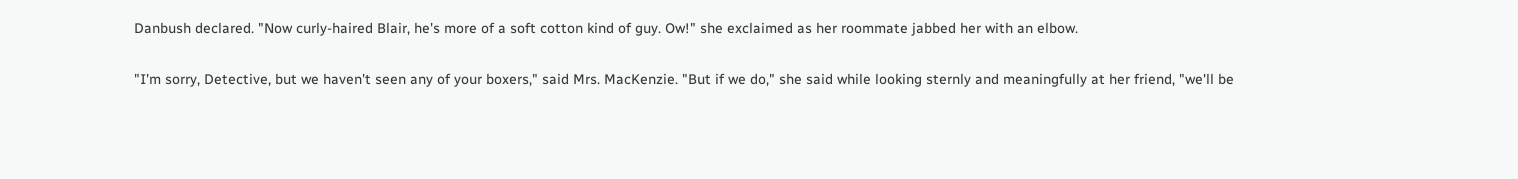Danbush declared. "Now curly-haired Blair, he's more of a soft cotton kind of guy. Ow!" she exclaimed as her roommate jabbed her with an elbow.

"I'm sorry, Detective, but we haven't seen any of your boxers," said Mrs. MacKenzie. "But if we do," she said while looking sternly and meaningfully at her friend, "we'll be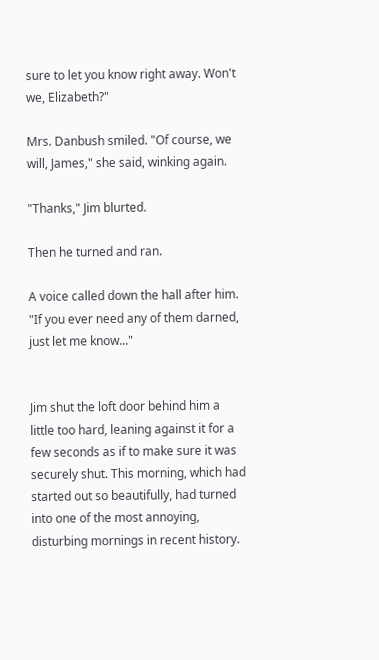sure to let you know right away. Won't we, Elizabeth?"

Mrs. Danbush smiled. "Of course, we will, James," she said, winking again.

"Thanks," Jim blurted.

Then he turned and ran.

A voice called down the hall after him. "If you ever need any of them darned, just let me know..."


Jim shut the loft door behind him a little too hard, leaning against it for a few seconds as if to make sure it was securely shut. This morning, which had started out so beautifully, had turned into one of the most annoying, disturbing mornings in recent history.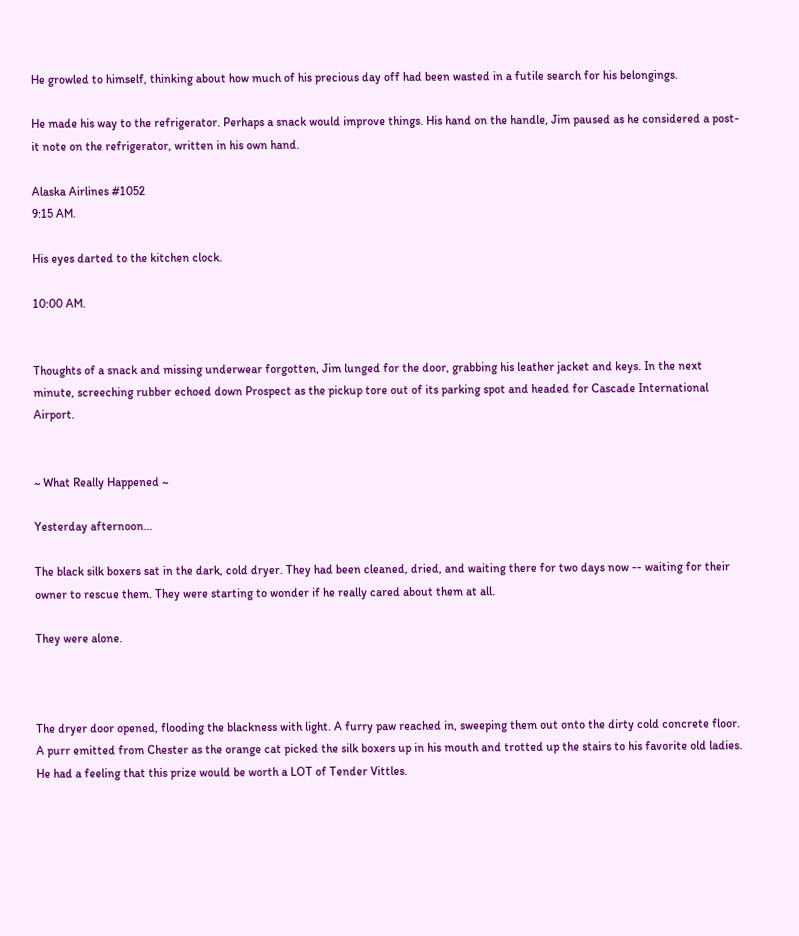He growled to himself, thinking about how much of his precious day off had been wasted in a futile search for his belongings.

He made his way to the refrigerator. Perhaps a snack would improve things. His hand on the handle, Jim paused as he considered a post-it note on the refrigerator, written in his own hand.

Alaska Airlines #1052
9:15 AM.

His eyes darted to the kitchen clock.

10:00 AM.


Thoughts of a snack and missing underwear forgotten, Jim lunged for the door, grabbing his leather jacket and keys. In the next minute, screeching rubber echoed down Prospect as the pickup tore out of its parking spot and headed for Cascade International Airport.


~ What Really Happened ~

Yesterday afternoon...

The black silk boxers sat in the dark, cold dryer. They had been cleaned, dried, and waiting there for two days now -- waiting for their owner to rescue them. They were starting to wonder if he really cared about them at all.

They were alone.



The dryer door opened, flooding the blackness with light. A furry paw reached in, sweeping them out onto the dirty cold concrete floor. A purr emitted from Chester as the orange cat picked the silk boxers up in his mouth and trotted up the stairs to his favorite old ladies. He had a feeling that this prize would be worth a LOT of Tender Vittles.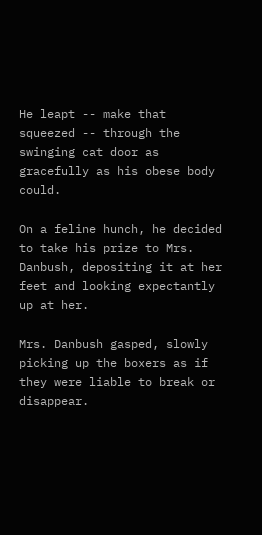He leapt -- make that squeezed -- through the swinging cat door as gracefully as his obese body could.

On a feline hunch, he decided to take his prize to Mrs. Danbush, depositing it at her feet and looking expectantly up at her.

Mrs. Danbush gasped, slowly picking up the boxers as if they were liable to break or disappear.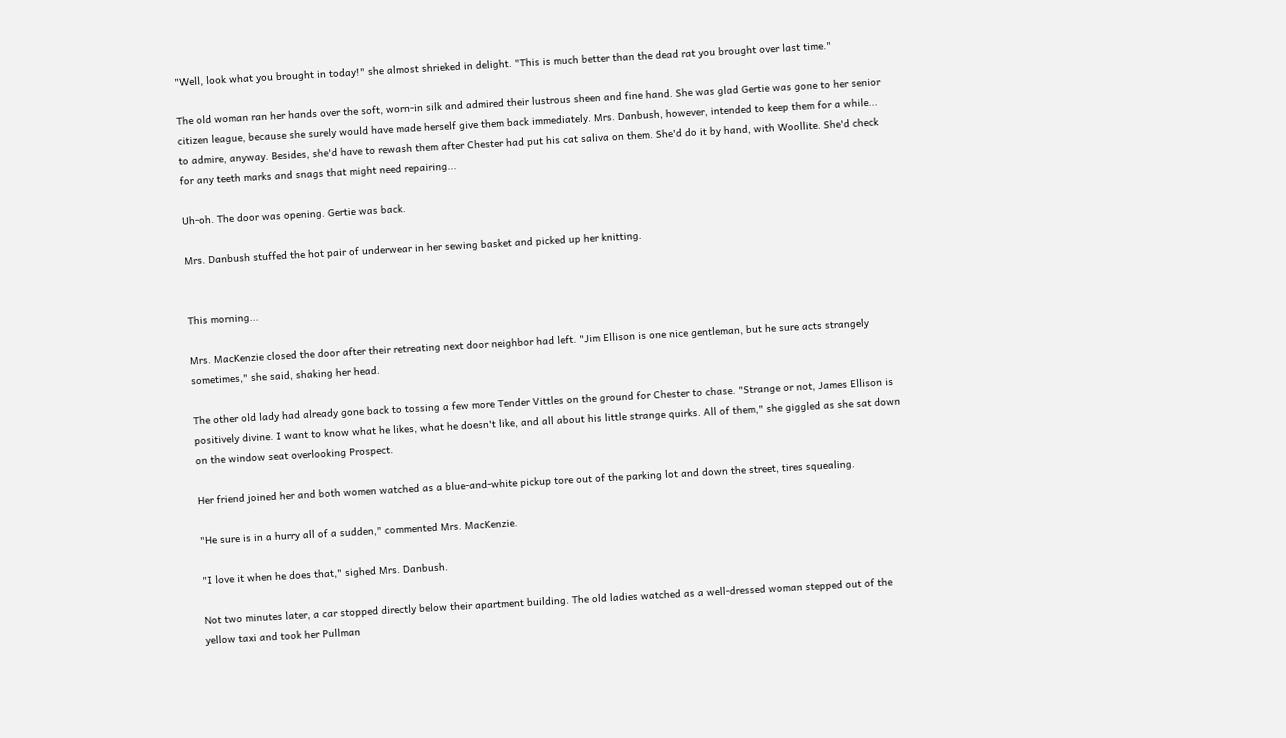"Well, look what you brought in today!" she almost shrieked in delight. "This is much better than the dead rat you brought over last time."

The old woman ran her hands over the soft, worn-in silk and admired their lustrous sheen and fine hand. She was glad Gertie was gone to her senior citizen league, because she surely would have made herself give them back immediately. Mrs. Danbush, however, intended to keep them for a while... to admire, anyway. Besides, she'd have to rewash them after Chester had put his cat saliva on them. She'd do it by hand, with Woollite. She'd check for any teeth marks and snags that might need repairing...

Uh-oh. The door was opening. Gertie was back.

Mrs. Danbush stuffed the hot pair of underwear in her sewing basket and picked up her knitting.


This morning...

Mrs. MacKenzie closed the door after their retreating next door neighbor had left. "Jim Ellison is one nice gentleman, but he sure acts strangely sometimes," she said, shaking her head.

The other old lady had already gone back to tossing a few more Tender Vittles on the ground for Chester to chase. "Strange or not, James Ellison is positively divine. I want to know what he likes, what he doesn't like, and all about his little strange quirks. All of them," she giggled as she sat down on the window seat overlooking Prospect.

Her friend joined her and both women watched as a blue-and-white pickup tore out of the parking lot and down the street, tires squealing.

"He sure is in a hurry all of a sudden," commented Mrs. MacKenzie.

"I love it when he does that," sighed Mrs. Danbush.

Not two minutes later, a car stopped directly below their apartment building. The old ladies watched as a well-dressed woman stepped out of the yellow taxi and took her Pullman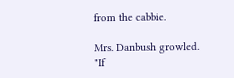from the cabbie.

Mrs. Danbush growled. "If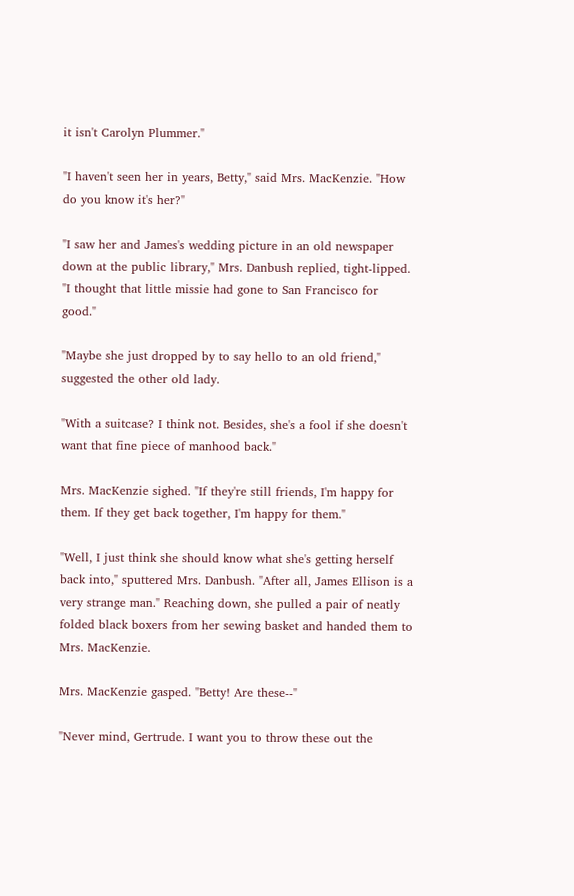it isn't Carolyn Plummer."

"I haven't seen her in years, Betty," said Mrs. MacKenzie. "How do you know it's her?"

"I saw her and James's wedding picture in an old newspaper down at the public library," Mrs. Danbush replied, tight-lipped. "I thought that little missie had gone to San Francisco for good."

"Maybe she just dropped by to say hello to an old friend," suggested the other old lady.

"With a suitcase? I think not. Besides, she's a fool if she doesn't want that fine piece of manhood back."

Mrs. MacKenzie sighed. "If they're still friends, I'm happy for them. If they get back together, I'm happy for them."

"Well, I just think she should know what she's getting herself back into," sputtered Mrs. Danbush. "After all, James Ellison is a very strange man." Reaching down, she pulled a pair of neatly folded black boxers from her sewing basket and handed them to Mrs. MacKenzie.

Mrs. MacKenzie gasped. "Betty! Are these--"

"Never mind, Gertrude. I want you to throw these out the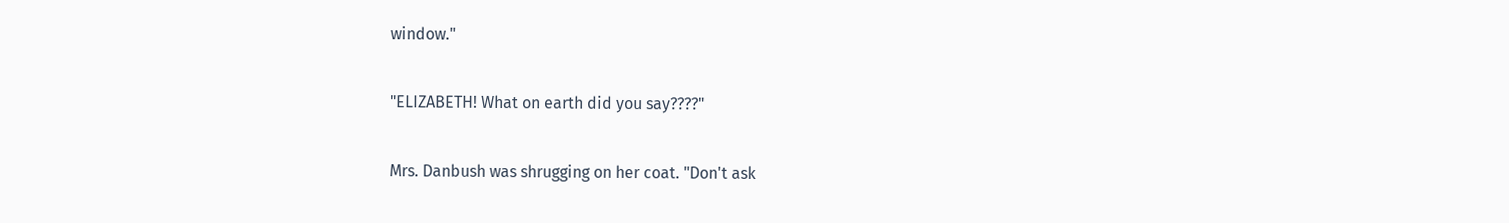window."

"ELIZABETH! What on earth did you say????"

Mrs. Danbush was shrugging on her coat. "Don't ask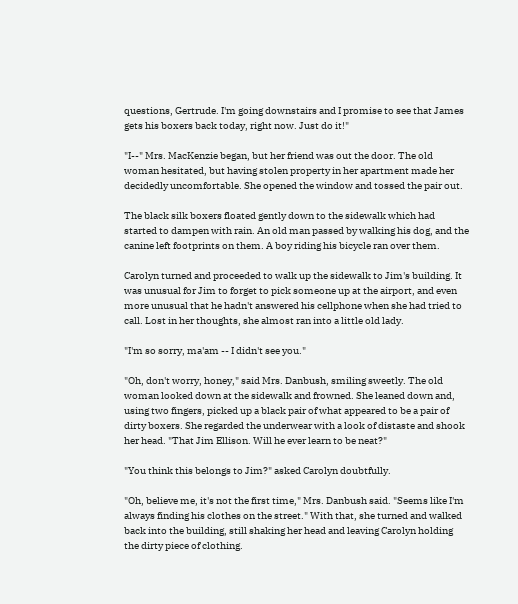questions, Gertrude. I'm going downstairs and I promise to see that James gets his boxers back today, right now. Just do it!"

"I--" Mrs. MacKenzie began, but her friend was out the door. The old woman hesitated, but having stolen property in her apartment made her decidedly uncomfortable. She opened the window and tossed the pair out.

The black silk boxers floated gently down to the sidewalk which had started to dampen with rain. An old man passed by walking his dog, and the canine left footprints on them. A boy riding his bicycle ran over them.

Carolyn turned and proceeded to walk up the sidewalk to Jim's building. It was unusual for Jim to forget to pick someone up at the airport, and even more unusual that he hadn't answered his cellphone when she had tried to call. Lost in her thoughts, she almost ran into a little old lady.

"I'm so sorry, ma'am -- I didn't see you."

"Oh, don't worry, honey," said Mrs. Danbush, smiling sweetly. The old woman looked down at the sidewalk and frowned. She leaned down and, using two fingers, picked up a black pair of what appeared to be a pair of dirty boxers. She regarded the underwear with a look of distaste and shook her head. "That Jim Ellison. Will he ever learn to be neat?"

"You think this belongs to Jim?" asked Carolyn doubtfully.

"Oh, believe me, it's not the first time," Mrs. Danbush said. "Seems like I'm always finding his clothes on the street." With that, she turned and walked back into the building, still shaking her head and leaving Carolyn holding the dirty piece of clothing.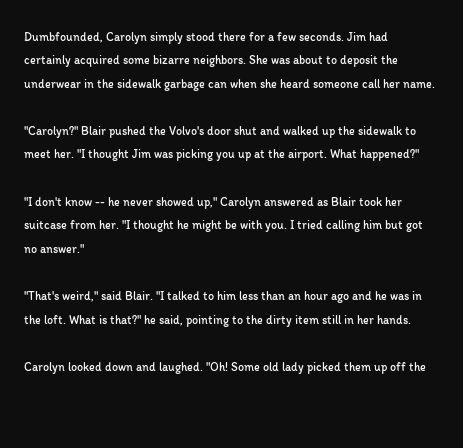Dumbfounded, Carolyn simply stood there for a few seconds. Jim had certainly acquired some bizarre neighbors. She was about to deposit the underwear in the sidewalk garbage can when she heard someone call her name.

"Carolyn?" Blair pushed the Volvo's door shut and walked up the sidewalk to meet her. "I thought Jim was picking you up at the airport. What happened?"

"I don't know -- he never showed up," Carolyn answered as Blair took her suitcase from her. "I thought he might be with you. I tried calling him but got no answer."

"That's weird," said Blair. "I talked to him less than an hour ago and he was in the loft. What is that?" he said, pointing to the dirty item still in her hands.

Carolyn looked down and laughed. "Oh! Some old lady picked them up off the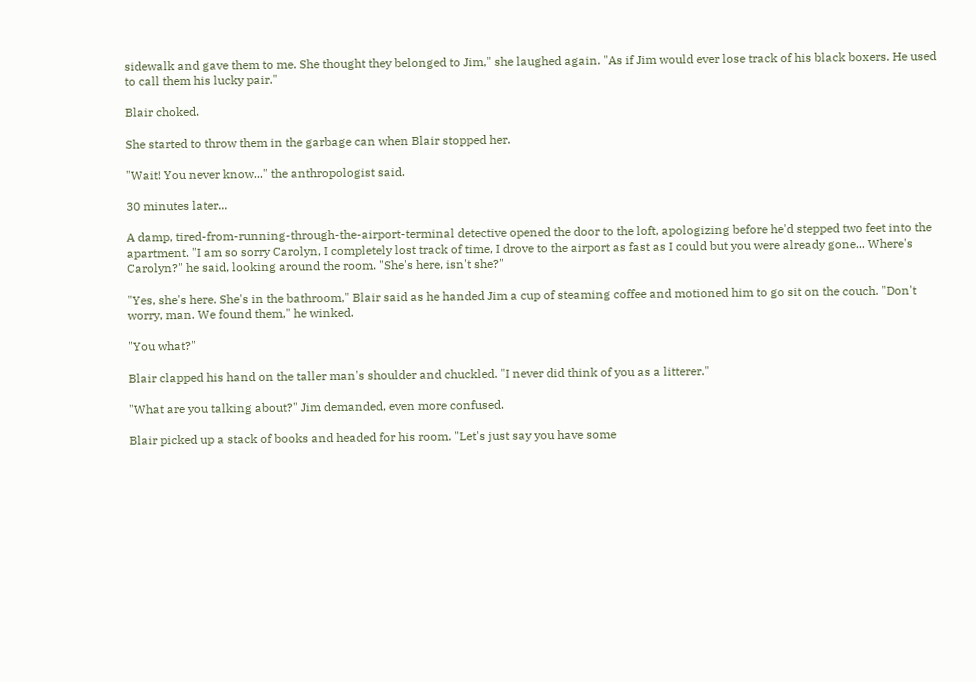sidewalk and gave them to me. She thought they belonged to Jim," she laughed again. "As if Jim would ever lose track of his black boxers. He used to call them his lucky pair."

Blair choked.

She started to throw them in the garbage can when Blair stopped her.

"Wait! You never know..." the anthropologist said.

30 minutes later...

A damp, tired-from-running-through-the-airport-terminal detective opened the door to the loft, apologizing before he'd stepped two feet into the apartment. "I am so sorry Carolyn, I completely lost track of time, I drove to the airport as fast as I could but you were already gone... Where's Carolyn?" he said, looking around the room. "She's here, isn't she?"

"Yes, she's here. She's in the bathroom," Blair said as he handed Jim a cup of steaming coffee and motioned him to go sit on the couch. "Don't worry, man. We found them," he winked.

"You what?"

Blair clapped his hand on the taller man's shoulder and chuckled. "I never did think of you as a litterer."

"What are you talking about?" Jim demanded, even more confused.

Blair picked up a stack of books and headed for his room. "Let's just say you have some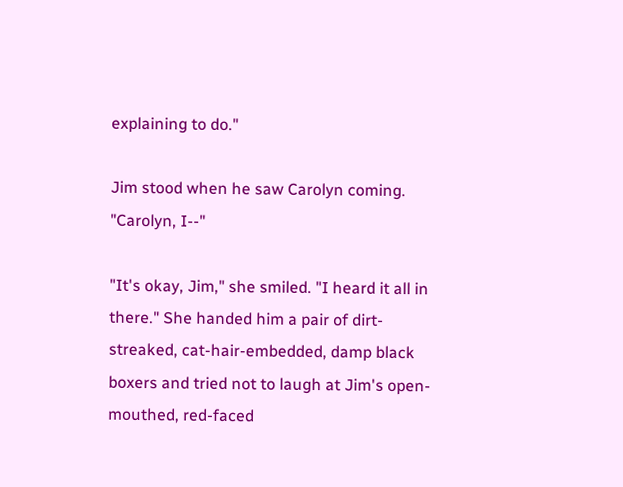explaining to do."

Jim stood when he saw Carolyn coming. "Carolyn, I--"

"It's okay, Jim," she smiled. "I heard it all in there." She handed him a pair of dirt-streaked, cat-hair-embedded, damp black boxers and tried not to laugh at Jim's open-mouthed, red-faced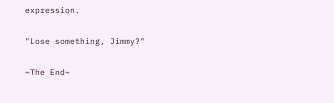expression.

"Lose something, Jimmy?"

~The End~